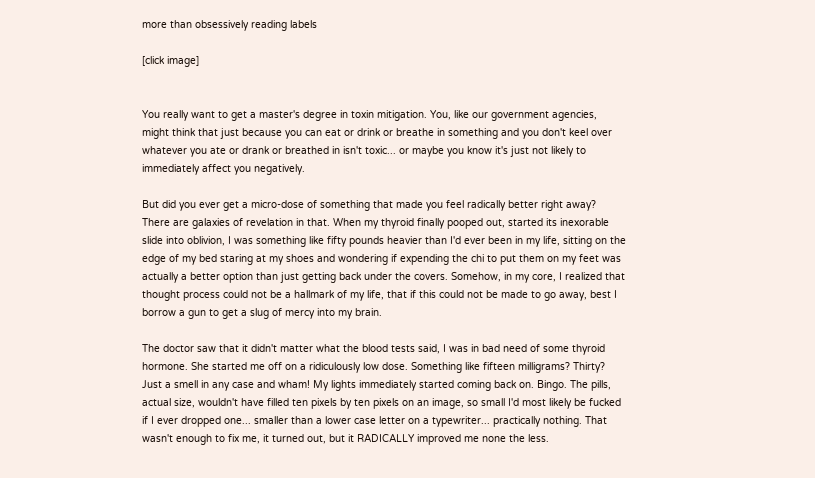more than obsessively reading labels

[click image]


You really want to get a master's degree in toxin mitigation. You, like our government agencies, might think that just because you can eat or drink or breathe in something and you don't keel over whatever you ate or drank or breathed in isn't toxic... or maybe you know it's just not likely to immediately affect you negatively.

But did you ever get a micro-dose of something that made you feel radically better right away? There are galaxies of revelation in that. When my thyroid finally pooped out, started its inexorable slide into oblivion, I was something like fifty pounds heavier than I'd ever been in my life, sitting on the edge of my bed staring at my shoes and wondering if expending the chi to put them on my feet was actually a better option than just getting back under the covers. Somehow, in my core, I realized that thought process could not be a hallmark of my life, that if this could not be made to go away, best I borrow a gun to get a slug of mercy into my brain.

The doctor saw that it didn't matter what the blood tests said, I was in bad need of some thyroid hormone. She started me off on a ridiculously low dose. Something like fifteen milligrams? Thirty? Just a smell in any case and wham! My lights immediately started coming back on. Bingo. The pills, actual size, wouldn't have filled ten pixels by ten pixels on an image, so small I'd most likely be fucked if I ever dropped one... smaller than a lower case letter on a typewriter... practically nothing. That wasn't enough to fix me, it turned out, but it RADICALLY improved me none the less.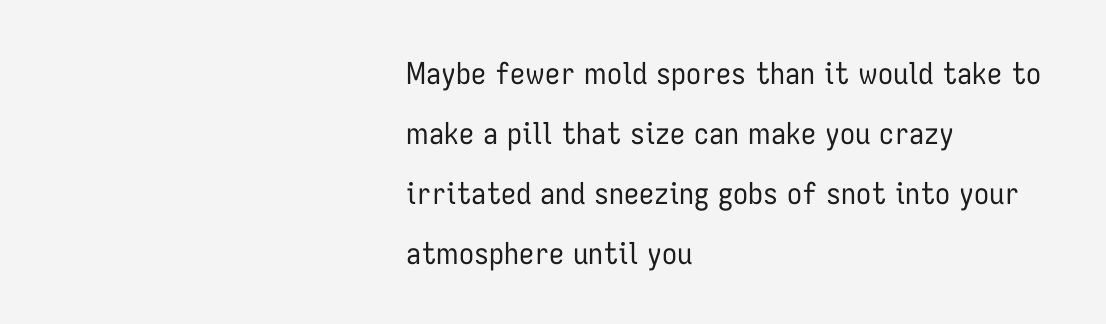Maybe fewer mold spores than it would take to make a pill that size can make you crazy irritated and sneezing gobs of snot into your atmosphere until you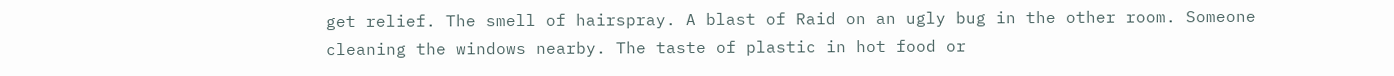get relief. The smell of hairspray. A blast of Raid on an ugly bug in the other room. Someone cleaning the windows nearby. The taste of plastic in hot food or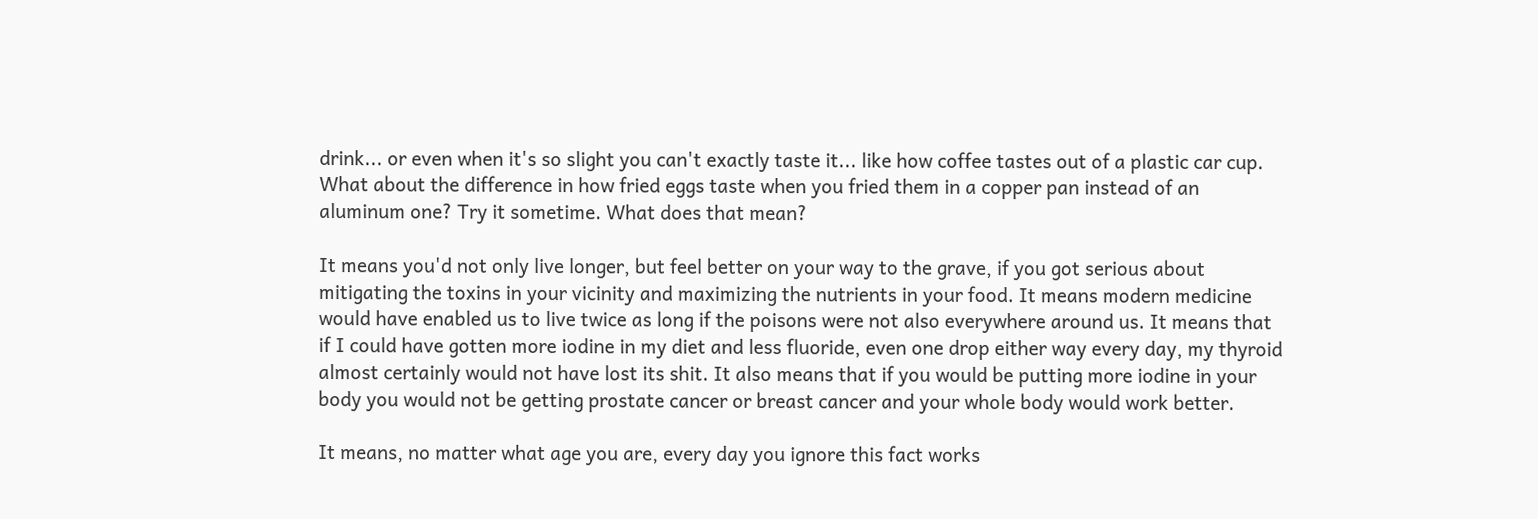drink... or even when it's so slight you can't exactly taste it... like how coffee tastes out of a plastic car cup. What about the difference in how fried eggs taste when you fried them in a copper pan instead of an aluminum one? Try it sometime. What does that mean?

It means you'd not only live longer, but feel better on your way to the grave, if you got serious about mitigating the toxins in your vicinity and maximizing the nutrients in your food. It means modern medicine would have enabled us to live twice as long if the poisons were not also everywhere around us. It means that if I could have gotten more iodine in my diet and less fluoride, even one drop either way every day, my thyroid almost certainly would not have lost its shit. It also means that if you would be putting more iodine in your body you would not be getting prostate cancer or breast cancer and your whole body would work better.

It means, no matter what age you are, every day you ignore this fact works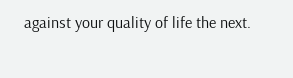against your quality of life the next.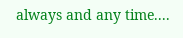always and any time....